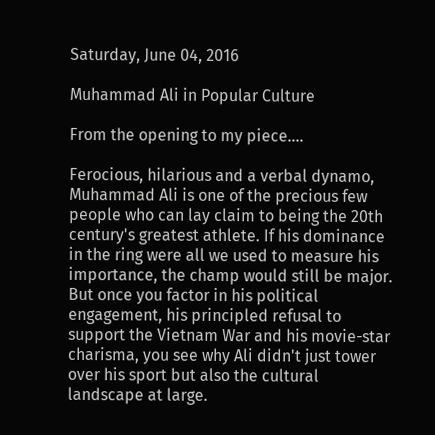Saturday, June 04, 2016

Muhammad Ali in Popular Culture

From the opening to my piece....

Ferocious, hilarious and a verbal dynamo, Muhammad Ali is one of the precious few people who can lay claim to being the 20th century's greatest athlete. If his dominance in the ring were all we used to measure his importance, the champ would still be major. But once you factor in his political engagement, his principled refusal to support the Vietnam War and his movie-star charisma, you see why Ali didn't just tower over his sport but also the cultural landscape at large.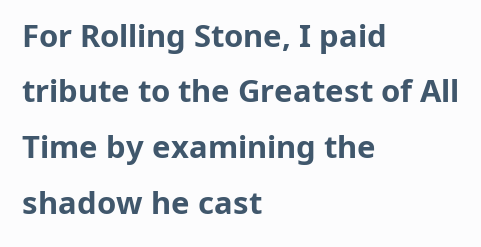For Rolling Stone, I paid tribute to the Greatest of All Time by examining the shadow he cast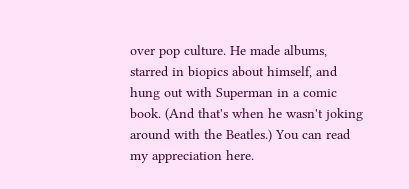over pop culture. He made albums, starred in biopics about himself, and hung out with Superman in a comic book. (And that's when he wasn't joking around with the Beatles.) You can read my appreciation here.